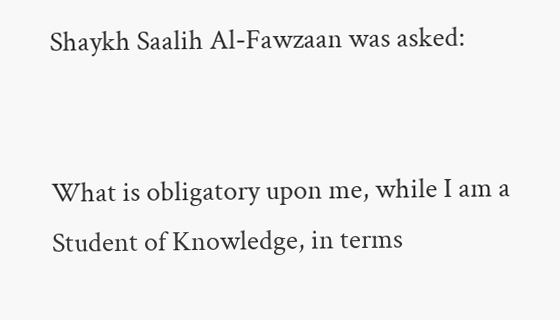Shaykh Saalih Al-Fawzaan was asked:


What is obligatory upon me, while I am a Student of Knowledge, in terms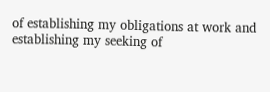of establishing my obligations at work and establishing my seeking of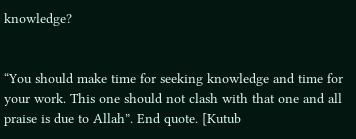knowledge?


“You should make time for seeking knowledge and time for your work. This one should not clash with that one and all praise is due to Allah”. End quote. [Kutub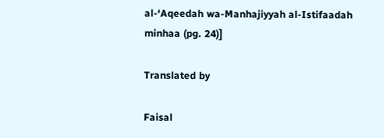al-‘Aqeedah wa-Manhajiyyah al-Istifaadah minhaa (pg. 24)]

Translated by

Faisal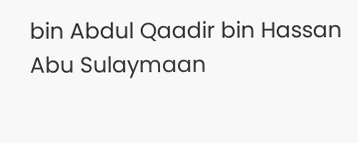bin Abdul Qaadir bin Hassan
Abu Sulaymaan